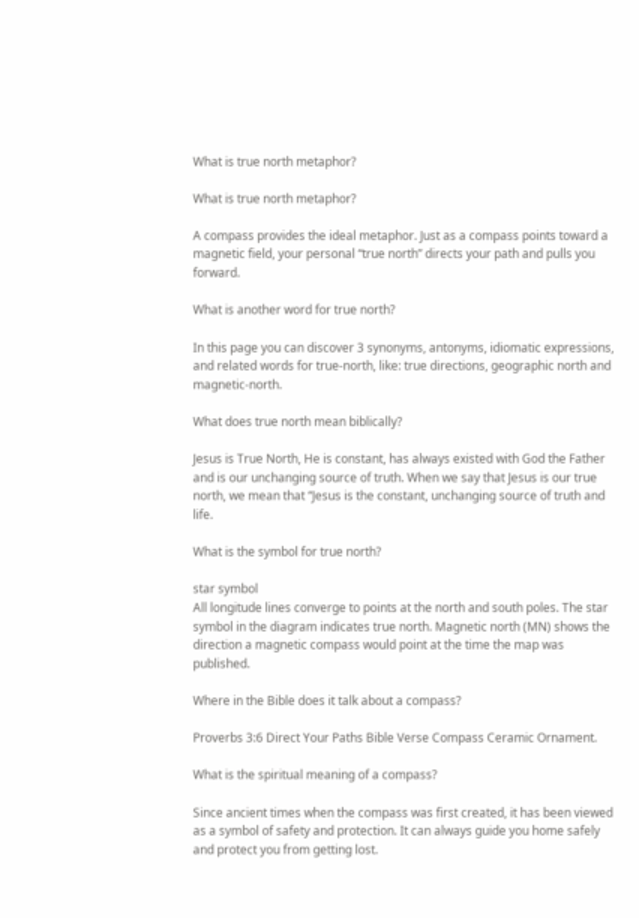What is true north metaphor?

What is true north metaphor?

A compass provides the ideal metaphor. Just as a compass points toward a magnetic field, your personal “true north” directs your path and pulls you forward.

What is another word for true north?

In this page you can discover 3 synonyms, antonyms, idiomatic expressions, and related words for true-north, like: true directions, geographic north and magnetic-north.

What does true north mean biblically?

Jesus is True North, He is constant, has always existed with God the Father and is our unchanging source of truth. When we say that Jesus is our true north, we mean that “Jesus is the constant, unchanging source of truth and life.

What is the symbol for true north?

star symbol
All longitude lines converge to points at the north and south poles. The star symbol in the diagram indicates true north. Magnetic north (MN) shows the direction a magnetic compass would point at the time the map was published.

Where in the Bible does it talk about a compass?

Proverbs 3:6 Direct Your Paths Bible Verse Compass Ceramic Ornament.

What is the spiritual meaning of a compass?

Since ancient times when the compass was first created, it has been viewed as a symbol of safety and protection. It can always guide you home safely and protect you from getting lost.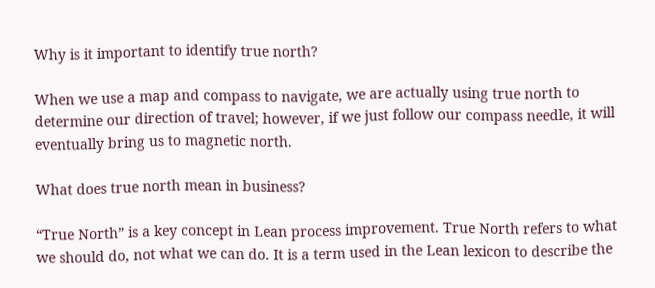Why is it important to identify true north?

When we use a map and compass to navigate, we are actually using true north to determine our direction of travel; however, if we just follow our compass needle, it will eventually bring us to magnetic north.

What does true north mean in business?

“True North” is a key concept in Lean process improvement. True North refers to what we should do, not what we can do. It is a term used in the Lean lexicon to describe the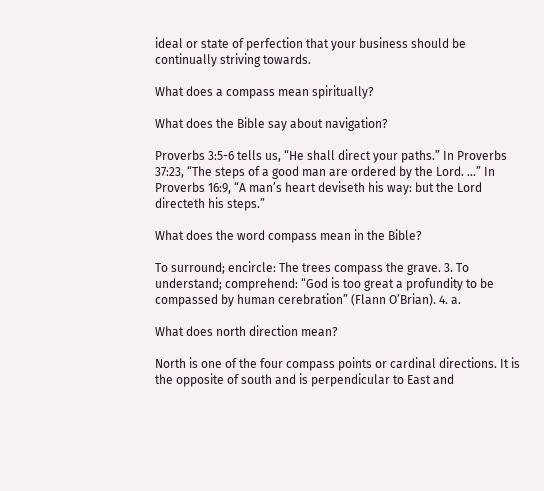ideal or state of perfection that your business should be continually striving towards.

What does a compass mean spiritually?

What does the Bible say about navigation?

Proverbs 3:5-6 tells us, “He shall direct your paths.” In Proverbs 37:23, “The steps of a good man are ordered by the Lord. …” In Proverbs 16:9, “A man’s heart deviseth his way: but the Lord directeth his steps.”

What does the word compass mean in the Bible?

To surround; encircle: The trees compass the grave. 3. To understand; comprehend: “God is too great a profundity to be compassed by human cerebration” (Flann O’Brian). 4. a.

What does north direction mean?

North is one of the four compass points or cardinal directions. It is the opposite of south and is perpendicular to East and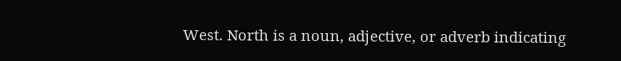West. North is a noun, adjective, or adverb indicating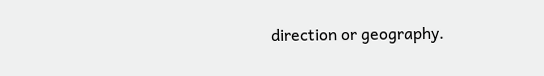direction or geography.